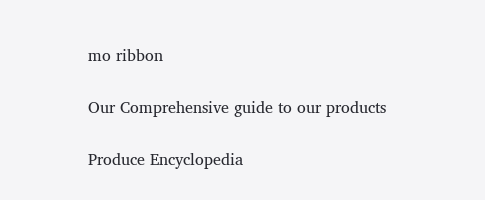mo ribbon

Our Comprehensive guide to our products

Produce Encyclopedia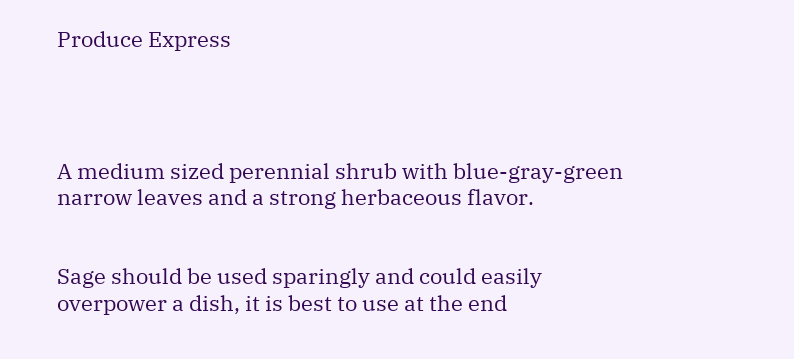Produce Express




A medium sized perennial shrub with blue-gray-green narrow leaves and a strong herbaceous flavor.


Sage should be used sparingly and could easily overpower a dish, it is best to use at the end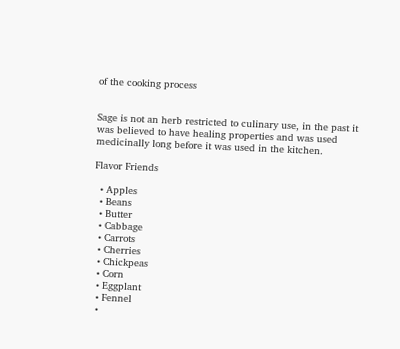of the cooking process


Sage is not an herb restricted to culinary use, in the past it was believed to have healing properties and was used medicinally long before it was used in the kitchen.

Flavor Friends

  • Apples
  • Beans
  • Butter
  • Cabbage
  • Carrots
  • Cherries
  • Chickpeas
  • Corn
  • Eggplant
  • Fennel
  •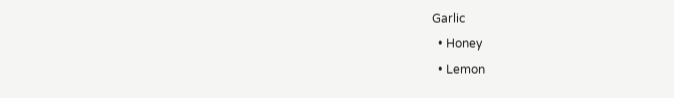Garlic
  • Honey
  • Lemon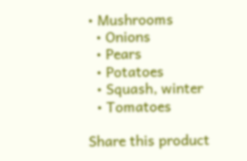• Mushrooms
  • Onions
  • Pears
  • Potatoes
  • Squash, winter
  • Tomatoes

Share this product